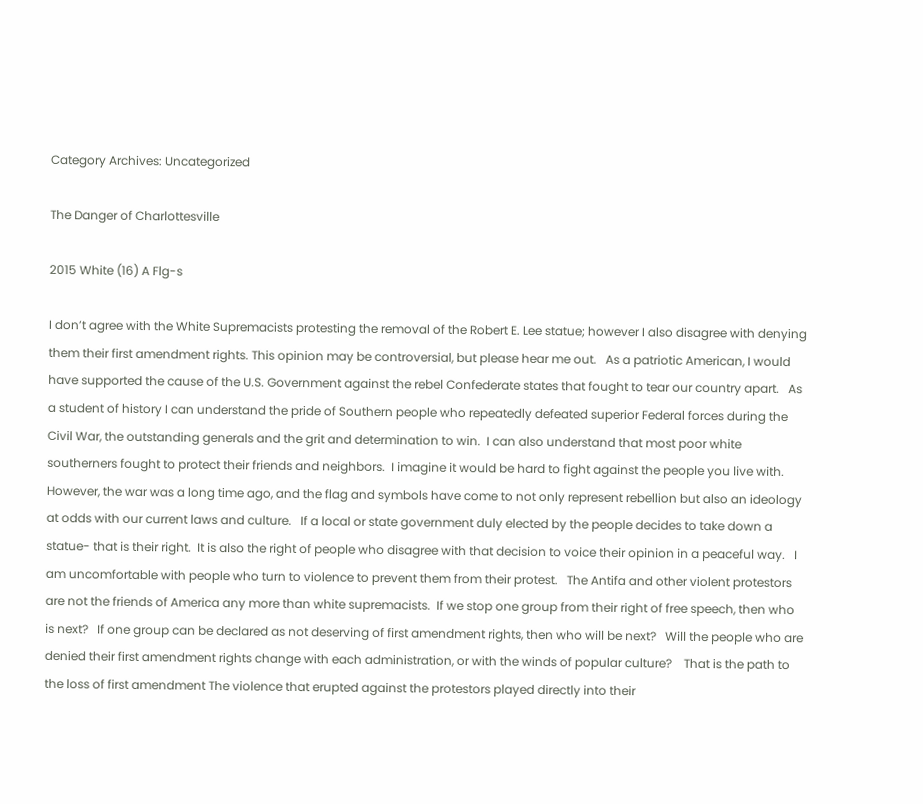Category Archives: Uncategorized

The Danger of Charlottesville

2015 White (16) A Flg-s

I don’t agree with the White Supremacists protesting the removal of the Robert E. Lee statue; however I also disagree with denying them their first amendment rights. This opinion may be controversial, but please hear me out.   As a patriotic American, I would have supported the cause of the U.S. Government against the rebel Confederate states that fought to tear our country apart.   As a student of history I can understand the pride of Southern people who repeatedly defeated superior Federal forces during the Civil War, the outstanding generals and the grit and determination to win.  I can also understand that most poor white southerners fought to protect their friends and neighbors.  I imagine it would be hard to fight against the people you live with.  However, the war was a long time ago, and the flag and symbols have come to not only represent rebellion but also an ideology at odds with our current laws and culture.   If a local or state government duly elected by the people decides to take down a statue- that is their right.  It is also the right of people who disagree with that decision to voice their opinion in a peaceful way.   I am uncomfortable with people who turn to violence to prevent them from their protest.   The Antifa and other violent protestors are not the friends of America any more than white supremacists.  If we stop one group from their right of free speech, then who is next?   If one group can be declared as not deserving of first amendment rights, then who will be next?   Will the people who are denied their first amendment rights change with each administration, or with the winds of popular culture?    That is the path to the loss of first amendment The violence that erupted against the protestors played directly into their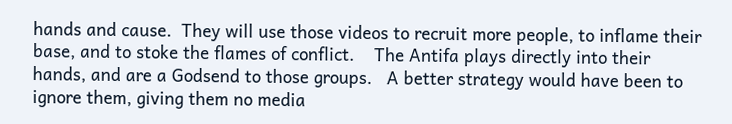hands and cause.  They will use those videos to recruit more people, to inflame their base, and to stoke the flames of conflict.    The Antifa plays directly into their hands, and are a Godsend to those groups.   A better strategy would have been to ignore them, giving them no media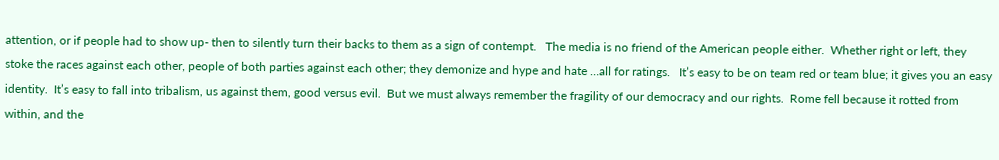attention, or if people had to show up- then to silently turn their backs to them as a sign of contempt.   The media is no friend of the American people either.  Whether right or left, they stoke the races against each other, people of both parties against each other; they demonize and hype and hate …all for ratings.   It’s easy to be on team red or team blue; it gives you an easy identity.  It’s easy to fall into tribalism, us against them, good versus evil.  But we must always remember the fragility of our democracy and our rights.  Rome fell because it rotted from within, and the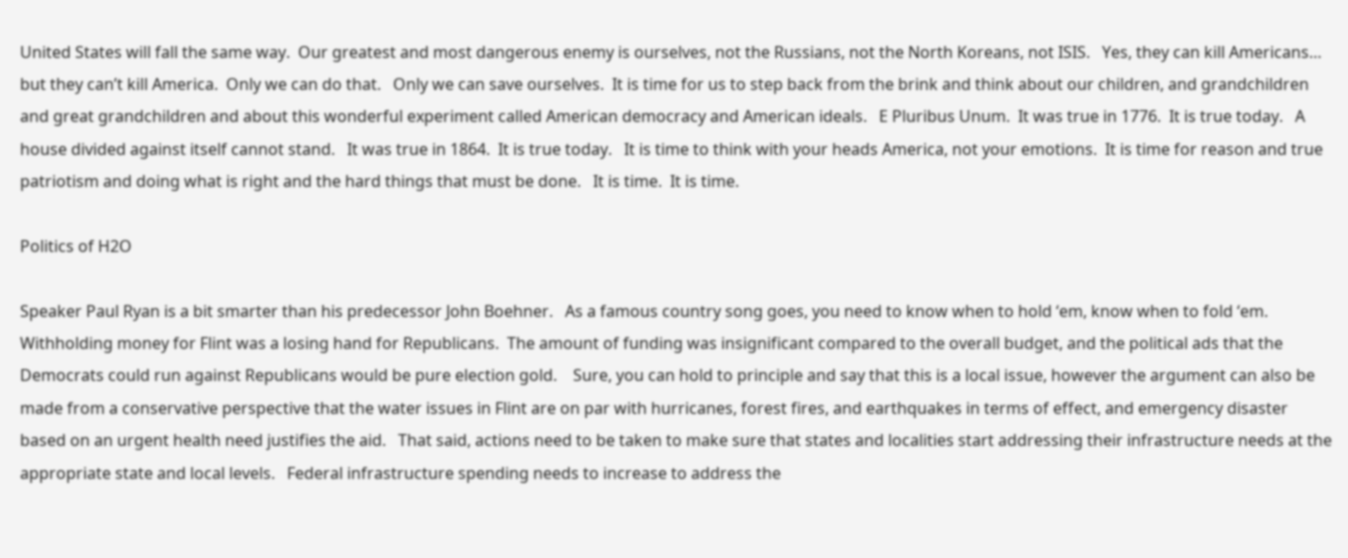United States will fall the same way.  Our greatest and most dangerous enemy is ourselves, not the Russians, not the North Koreans, not ISIS.   Yes, they can kill Americans… but they can’t kill America.  Only we can do that.   Only we can save ourselves.  It is time for us to step back from the brink and think about our children, and grandchildren and great grandchildren and about this wonderful experiment called American democracy and American ideals.   E Pluribus Unum.  It was true in 1776.  It is true today.   A house divided against itself cannot stand.   It was true in 1864.  It is true today.   It is time to think with your heads America, not your emotions.  It is time for reason and true patriotism and doing what is right and the hard things that must be done.   It is time.  It is time.

Politics of H2O

Speaker Paul Ryan is a bit smarter than his predecessor John Boehner.   As a famous country song goes, you need to know when to hold ‘em, know when to fold ‘em.  Withholding money for Flint was a losing hand for Republicans.  The amount of funding was insignificant compared to the overall budget, and the political ads that the Democrats could run against Republicans would be pure election gold.    Sure, you can hold to principle and say that this is a local issue, however the argument can also be made from a conservative perspective that the water issues in Flint are on par with hurricanes, forest fires, and earthquakes in terms of effect, and emergency disaster based on an urgent health need justifies the aid.   That said, actions need to be taken to make sure that states and localities start addressing their infrastructure needs at the appropriate state and local levels.   Federal infrastructure spending needs to increase to address the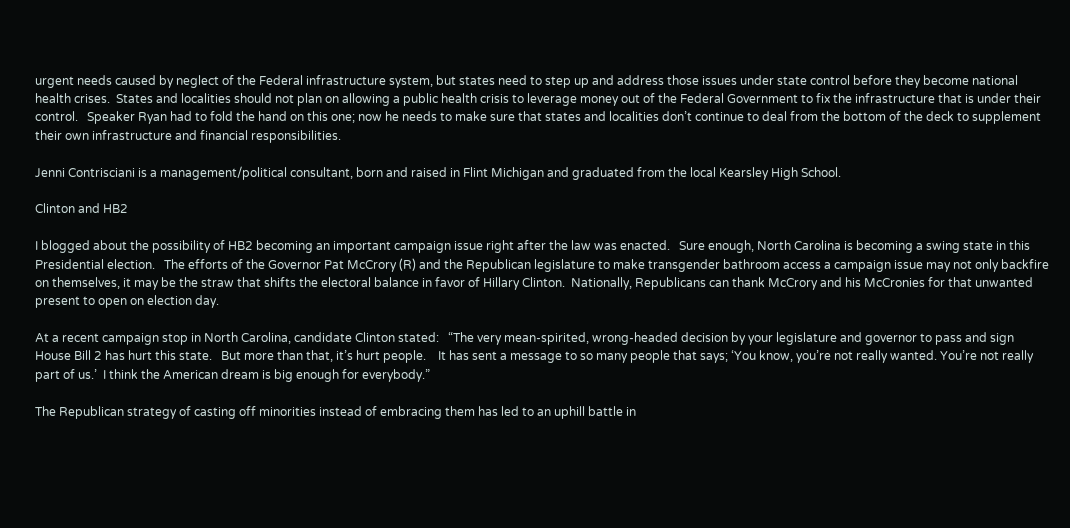urgent needs caused by neglect of the Federal infrastructure system, but states need to step up and address those issues under state control before they become national health crises.  States and localities should not plan on allowing a public health crisis to leverage money out of the Federal Government to fix the infrastructure that is under their control.   Speaker Ryan had to fold the hand on this one; now he needs to make sure that states and localities don’t continue to deal from the bottom of the deck to supplement their own infrastructure and financial responsibilities.

Jenni Contrisciani is a management/political consultant, born and raised in Flint Michigan and graduated from the local Kearsley High School.

Clinton and HB2

I blogged about the possibility of HB2 becoming an important campaign issue right after the law was enacted.   Sure enough, North Carolina is becoming a swing state in this Presidential election.   The efforts of the Governor Pat McCrory (R) and the Republican legislature to make transgender bathroom access a campaign issue may not only backfire on themselves, it may be the straw that shifts the electoral balance in favor of Hillary Clinton.  Nationally, Republicans can thank McCrory and his McCronies for that unwanted present to open on election day.

At a recent campaign stop in North Carolina, candidate Clinton stated:   “The very mean-spirited, wrong-headed decision by your legislature and governor to pass and sign House Bill 2 has hurt this state.   But more than that, it’s hurt people.    It has sent a message to so many people that says; ‘You know, you’re not really wanted. You’re not really part of us.’  I think the American dream is big enough for everybody.”

The Republican strategy of casting off minorities instead of embracing them has led to an uphill battle in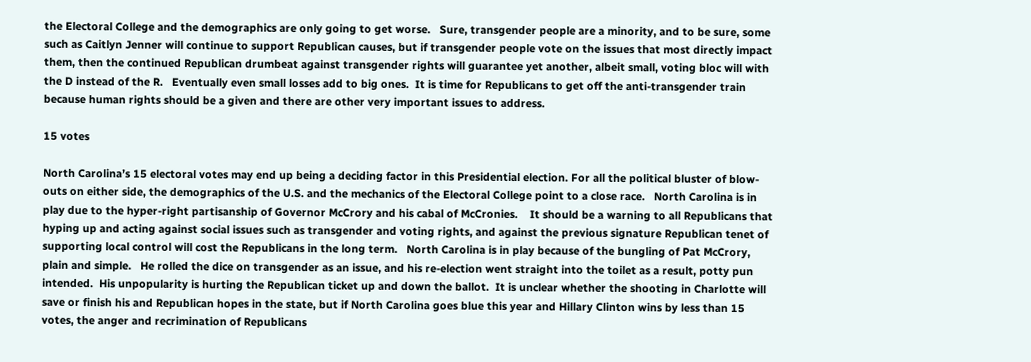the Electoral College and the demographics are only going to get worse.   Sure, transgender people are a minority, and to be sure, some such as Caitlyn Jenner will continue to support Republican causes, but if transgender people vote on the issues that most directly impact them, then the continued Republican drumbeat against transgender rights will guarantee yet another, albeit small, voting bloc will with the D instead of the R.   Eventually even small losses add to big ones.  It is time for Republicans to get off the anti-transgender train because human rights should be a given and there are other very important issues to address.

15 votes

North Carolina’s 15 electoral votes may end up being a deciding factor in this Presidential election. For all the political bluster of blow-outs on either side, the demographics of the U.S. and the mechanics of the Electoral College point to a close race.   North Carolina is in play due to the hyper-right partisanship of Governor McCrory and his cabal of McCronies.    It should be a warning to all Republicans that hyping up and acting against social issues such as transgender and voting rights, and against the previous signature Republican tenet of supporting local control will cost the Republicans in the long term.   North Carolina is in play because of the bungling of Pat McCrory, plain and simple.   He rolled the dice on transgender as an issue, and his re-election went straight into the toilet as a result, potty pun intended.  His unpopularity is hurting the Republican ticket up and down the ballot.  It is unclear whether the shooting in Charlotte will save or finish his and Republican hopes in the state, but if North Carolina goes blue this year and Hillary Clinton wins by less than 15 votes, the anger and recrimination of Republicans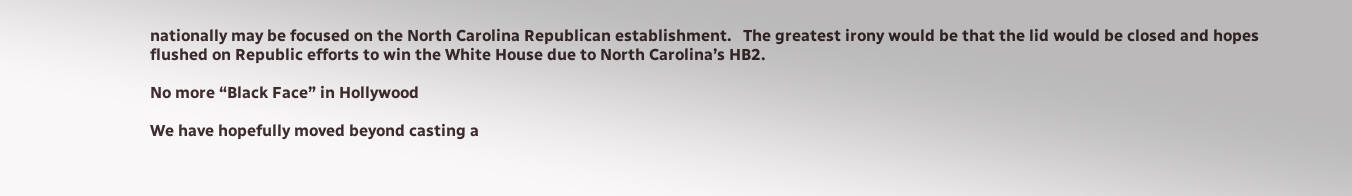nationally may be focused on the North Carolina Republican establishment.   The greatest irony would be that the lid would be closed and hopes flushed on Republic efforts to win the White House due to North Carolina’s HB2.

No more “Black Face” in Hollywood

We have hopefully moved beyond casting a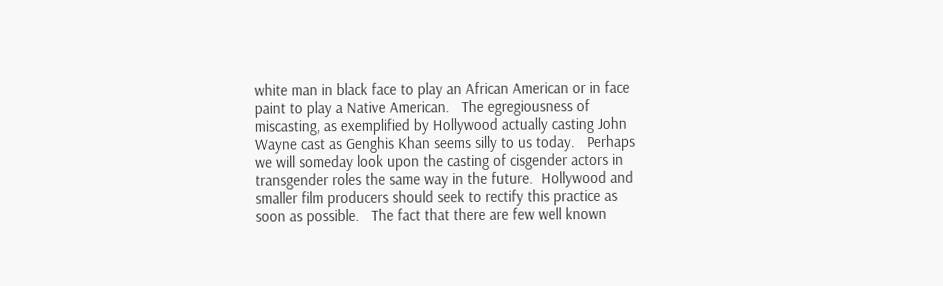white man in black face to play an African American or in face paint to play a Native American.   The egregiousness of miscasting, as exemplified by Hollywood actually casting John Wayne cast as Genghis Khan seems silly to us today.   Perhaps we will someday look upon the casting of cisgender actors in transgender roles the same way in the future.  Hollywood and smaller film producers should seek to rectify this practice as soon as possible.   The fact that there are few well known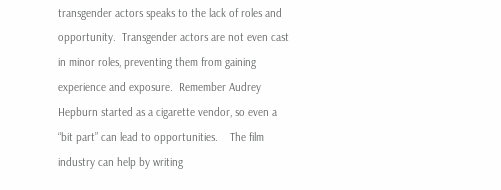transgender actors speaks to the lack of roles and opportunity.  Transgender actors are not even cast in minor roles, preventing them from gaining experience and exposure.  Remember Audrey Hepburn started as a cigarette vendor, so even a “bit part” can lead to opportunities.    The film industry can help by writing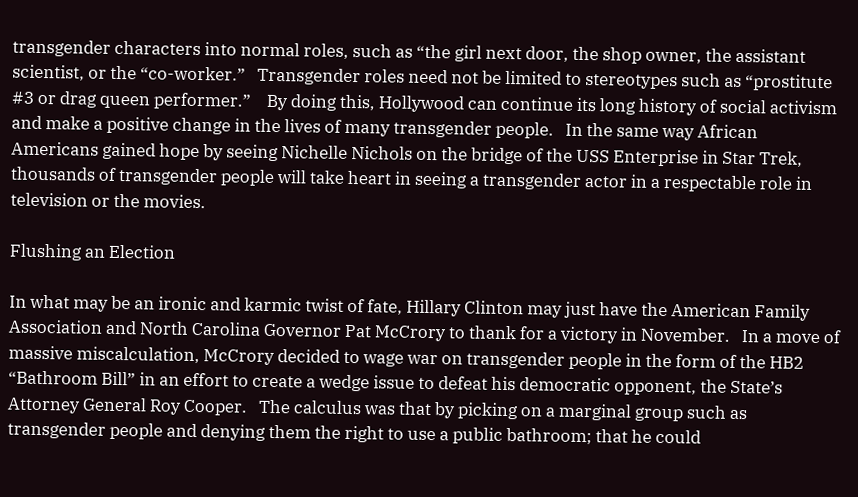transgender characters into normal roles, such as “the girl next door, the shop owner, the assistant scientist, or the “co-worker.”   Transgender roles need not be limited to stereotypes such as “prostitute #3 or drag queen performer.”    By doing this, Hollywood can continue its long history of social activism and make a positive change in the lives of many transgender people.   In the same way African Americans gained hope by seeing Nichelle Nichols on the bridge of the USS Enterprise in Star Trek, thousands of transgender people will take heart in seeing a transgender actor in a respectable role in television or the movies.

Flushing an Election

In what may be an ironic and karmic twist of fate, Hillary Clinton may just have the American Family Association and North Carolina Governor Pat McCrory to thank for a victory in November.   In a move of massive miscalculation, McCrory decided to wage war on transgender people in the form of the HB2 “Bathroom Bill” in an effort to create a wedge issue to defeat his democratic opponent, the State’s Attorney General Roy Cooper.   The calculus was that by picking on a marginal group such as transgender people and denying them the right to use a public bathroom; that he could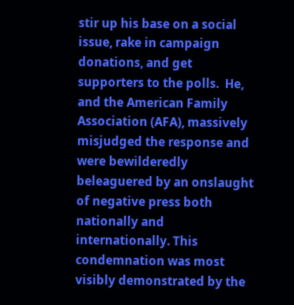stir up his base on a social issue, rake in campaign donations, and get supporters to the polls.  He, and the American Family Association (AFA), massively misjudged the response and were bewilderedly beleaguered by an onslaught of negative press both nationally and internationally. This condemnation was most visibly demonstrated by the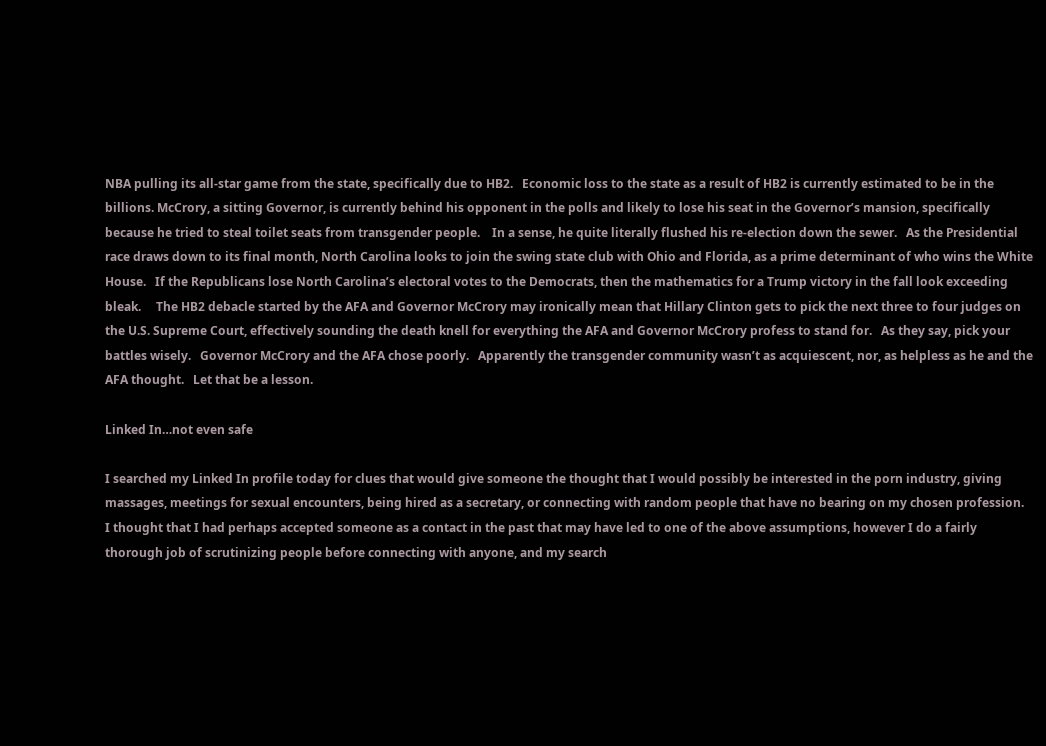NBA pulling its all-star game from the state, specifically due to HB2.   Economic loss to the state as a result of HB2 is currently estimated to be in the billions. McCrory, a sitting Governor, is currently behind his opponent in the polls and likely to lose his seat in the Governor’s mansion, specifically because he tried to steal toilet seats from transgender people.    In a sense, he quite literally flushed his re-election down the sewer.   As the Presidential race draws down to its final month, North Carolina looks to join the swing state club with Ohio and Florida, as a prime determinant of who wins the White House.   If the Republicans lose North Carolina’s electoral votes to the Democrats, then the mathematics for a Trump victory in the fall look exceeding bleak.     The HB2 debacle started by the AFA and Governor McCrory may ironically mean that Hillary Clinton gets to pick the next three to four judges on the U.S. Supreme Court, effectively sounding the death knell for everything the AFA and Governor McCrory profess to stand for.   As they say, pick your battles wisely.   Governor McCrory and the AFA chose poorly.   Apparently the transgender community wasn’t as acquiescent, nor, as helpless as he and the AFA thought.   Let that be a lesson.

Linked In…not even safe

I searched my Linked In profile today for clues that would give someone the thought that I would possibly be interested in the porn industry, giving massages, meetings for sexual encounters, being hired as a secretary, or connecting with random people that have no bearing on my chosen profession.   I thought that I had perhaps accepted someone as a contact in the past that may have led to one of the above assumptions, however I do a fairly thorough job of scrutinizing people before connecting with anyone, and my search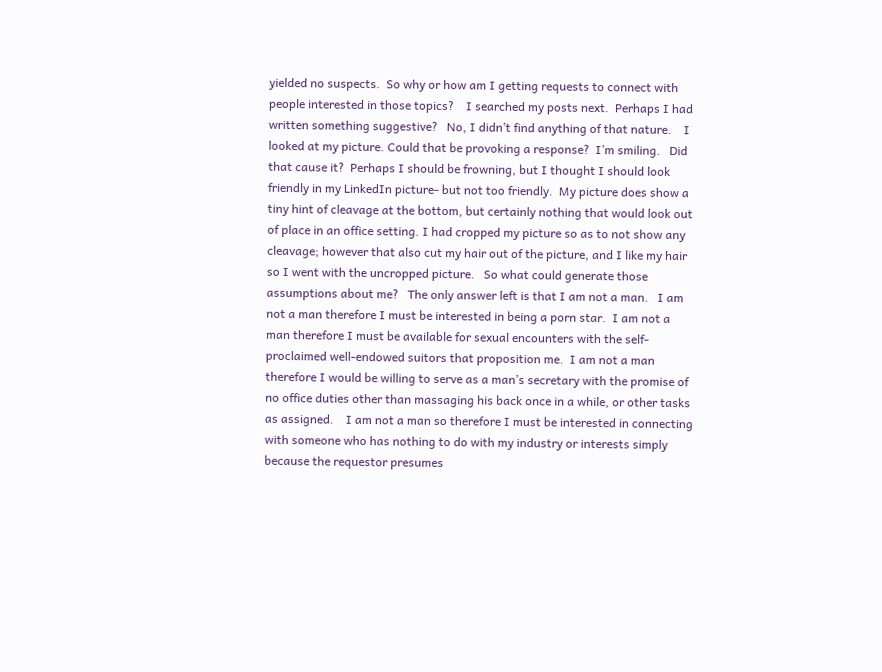yielded no suspects.  So why or how am I getting requests to connect with people interested in those topics?    I searched my posts next.  Perhaps I had written something suggestive?   No, I didn’t find anything of that nature.    I looked at my picture. Could that be provoking a response?  I’m smiling.   Did that cause it?  Perhaps I should be frowning, but I thought I should look friendly in my LinkedIn picture- but not too friendly.  My picture does show a tiny hint of cleavage at the bottom, but certainly nothing that would look out of place in an office setting. I had cropped my picture so as to not show any cleavage; however that also cut my hair out of the picture, and I like my hair so I went with the uncropped picture.   So what could generate those assumptions about me?   The only answer left is that I am not a man.   I am not a man therefore I must be interested in being a porn star.  I am not a man therefore I must be available for sexual encounters with the self-proclaimed well-endowed suitors that proposition me.  I am not a man therefore I would be willing to serve as a man’s secretary with the promise of no office duties other than massaging his back once in a while, or other tasks as assigned.    I am not a man so therefore I must be interested in connecting with someone who has nothing to do with my industry or interests simply because the requestor presumes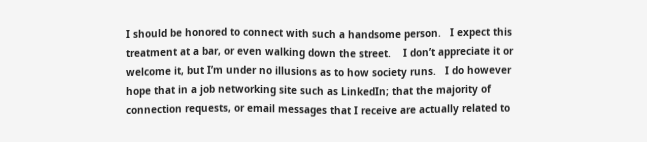I should be honored to connect with such a handsome person.   I expect this treatment at a bar, or even walking down the street.    I don’t appreciate it or welcome it, but I’m under no illusions as to how society runs.   I do however hope that in a job networking site such as LinkedIn; that the majority of connection requests, or email messages that I receive are actually related to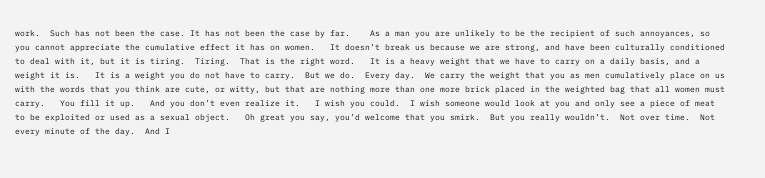work.  Such has not been the case. It has not been the case by far.    As a man you are unlikely to be the recipient of such annoyances, so you cannot appreciate the cumulative effect it has on women.   It doesn’t break us because we are strong, and have been culturally conditioned to deal with it, but it is tiring.  Tiring.  That is the right word.   It is a heavy weight that we have to carry on a daily basis, and a weight it is.   It is a weight you do not have to carry.  But we do.  Every day.  We carry the weight that you as men cumulatively place on us with the words that you think are cute, or witty, but that are nothing more than one more brick placed in the weighted bag that all women must carry.   You fill it up.   And you don’t even realize it.   I wish you could.  I wish someone would look at you and only see a piece of meat to be exploited or used as a sexual object.   Oh great you say, you’d welcome that you smirk.  But you really wouldn’t.  Not over time.  Not every minute of the day.  And I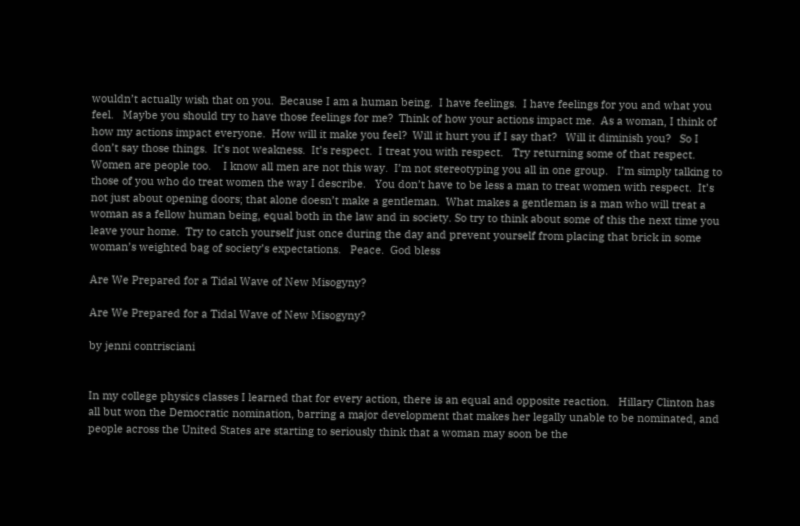wouldn’t actually wish that on you.  Because I am a human being.  I have feelings.  I have feelings for you and what you feel.   Maybe you should try to have those feelings for me?  Think of how your actions impact me.  As a woman, I think of how my actions impact everyone.  How will it make you feel?  Will it hurt you if I say that?   Will it diminish you?   So I don’t say those things.  It’s not weakness.  It’s respect.  I treat you with respect.   Try returning some of that respect.   Women are people too.    I know all men are not this way.  I’m not stereotyping you all in one group.   I’m simply talking to those of you who do treat women the way I describe.   You don’t have to be less a man to treat women with respect.  It’s not just about opening doors; that alone doesn’t make a gentleman.  What makes a gentleman is a man who will treat a woman as a fellow human being, equal both in the law and in society. So try to think about some of this the next time you leave your home.  Try to catch yourself just once during the day and prevent yourself from placing that brick in some woman’s weighted bag of society’s expectations.   Peace.  God bless

Are We Prepared for a Tidal Wave of New Misogyny?

Are We Prepared for a Tidal Wave of New Misogyny?

by jenni contrisciani


In my college physics classes I learned that for every action, there is an equal and opposite reaction.   Hillary Clinton has all but won the Democratic nomination, barring a major development that makes her legally unable to be nominated, and people across the United States are starting to seriously think that a woman may soon be the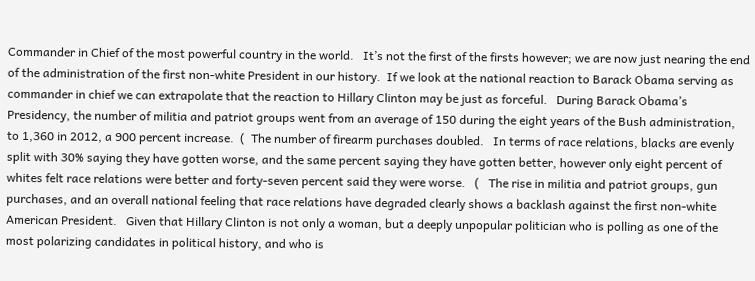Commander in Chief of the most powerful country in the world.   It’s not the first of the firsts however; we are now just nearing the end of the administration of the first non-white President in our history.  If we look at the national reaction to Barack Obama serving as commander in chief we can extrapolate that the reaction to Hillary Clinton may be just as forceful.   During Barack Obama’s Presidency, the number of militia and patriot groups went from an average of 150 during the eight years of the Bush administration, to 1,360 in 2012, a 900 percent increase.  (  The number of firearm purchases doubled.   In terms of race relations, blacks are evenly split with 30% saying they have gotten worse, and the same percent saying they have gotten better, however only eight percent of whites felt race relations were better and forty-seven percent said they were worse.   (   The rise in militia and patriot groups, gun purchases, and an overall national feeling that race relations have degraded clearly shows a backlash against the first non-white American President.   Given that Hillary Clinton is not only a woman, but a deeply unpopular politician who is polling as one of the most polarizing candidates in political history, and who is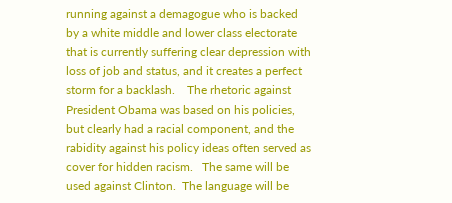running against a demagogue who is backed by a white middle and lower class electorate that is currently suffering clear depression with loss of job and status, and it creates a perfect storm for a backlash.    The rhetoric against President Obama was based on his policies, but clearly had a racial component, and the rabidity against his policy ideas often served as cover for hidden racism.   The same will be used against Clinton.  The language will be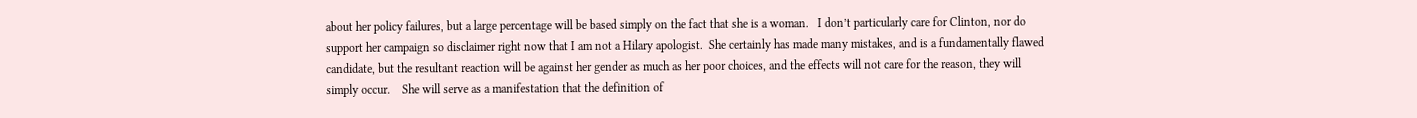about her policy failures, but a large percentage will be based simply on the fact that she is a woman.   I don’t particularly care for Clinton, nor do support her campaign so disclaimer right now that I am not a Hilary apologist.  She certainly has made many mistakes, and is a fundamentally flawed candidate, but the resultant reaction will be against her gender as much as her poor choices, and the effects will not care for the reason, they will simply occur.    She will serve as a manifestation that the definition of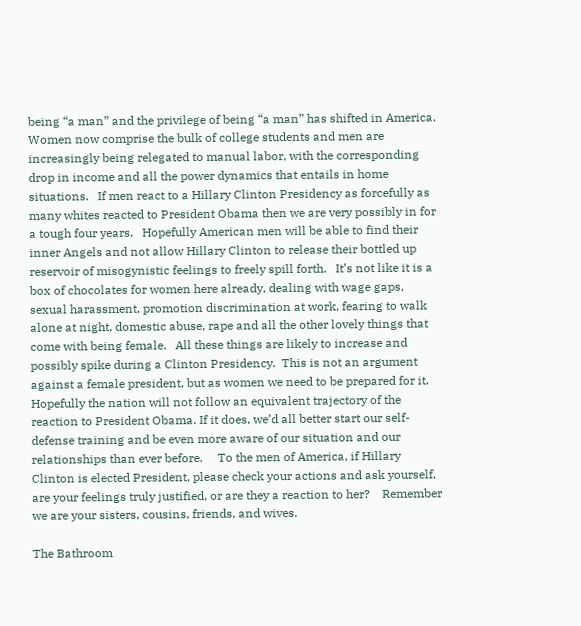being “a man” and the privilege of being “a man” has shifted in America.  Women now comprise the bulk of college students and men are increasingly being relegated to manual labor, with the corresponding drop in income and all the power dynamics that entails in home situations.   If men react to a Hillary Clinton Presidency as forcefully as many whites reacted to President Obama then we are very possibly in for a tough four years.   Hopefully American men will be able to find their inner Angels and not allow Hillary Clinton to release their bottled up reservoir of misogynistic feelings to freely spill forth.   It’s not like it is a box of chocolates for women here already, dealing with wage gaps, sexual harassment, promotion discrimination at work, fearing to walk alone at night, domestic abuse, rape and all the other lovely things that come with being female.   All these things are likely to increase and possibly spike during a Clinton Presidency.  This is not an argument against a female president, but as women we need to be prepared for it.   Hopefully the nation will not follow an equivalent trajectory of the reaction to President Obama. If it does, we’d all better start our self-defense training and be even more aware of our situation and our relationships than ever before.     To the men of America, if Hillary Clinton is elected President, please check your actions and ask yourself, are your feelings truly justified, or are they a reaction to her?    Remember we are your sisters, cousins, friends, and wives.

The Bathroom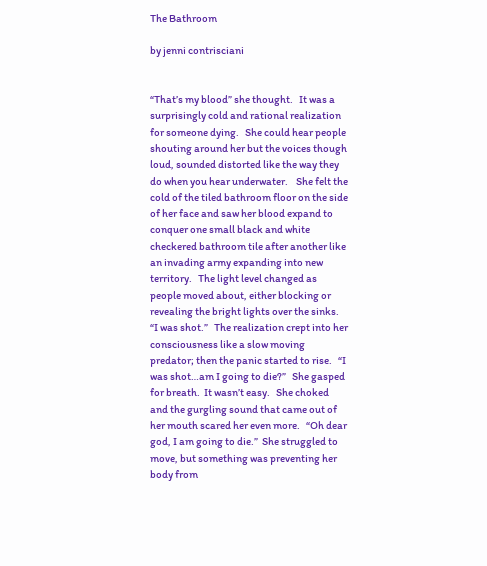The Bathroom

by jenni contrisciani


“That’s my blood” she thought.   It was a surprisingly cold and rational realization for someone dying.   She could hear people shouting around her but the voices though loud, sounded distorted like the way they do when you hear underwater.    She felt the cold of the tiled bathroom floor on the side of her face and saw her blood expand to conquer one small black and white checkered bathroom tile after another like an invading army expanding into new territory.   The light level changed as people moved about, either blocking or revealing the bright lights over the sinks.    “I was shot.”   The realization crept into her consciousness like a slow moving predator; then the panic started to rise.   “I was shot…am I going to die?”   She gasped for breath.  It wasn’t easy.   She choked and the gurgling sound that came out of her mouth scared her even more.   “Oh dear god, I am going to die.”  She struggled to move, but something was preventing her body from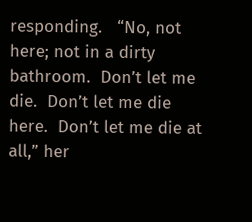responding.   “No, not here; not in a dirty bathroom.  Don’t let me die.  Don’t let me die here.  Don’t let me die at all,” her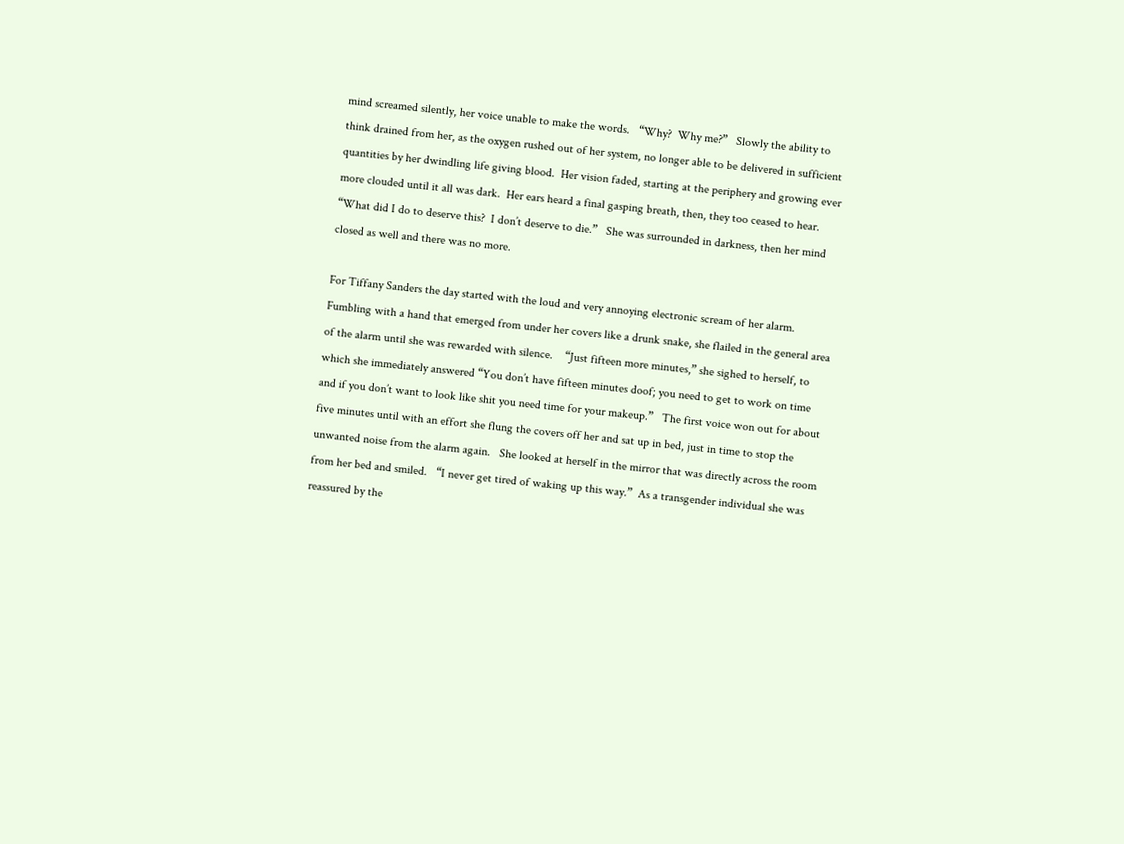mind screamed silently, her voice unable to make the words.   “Why?  Why me?”   Slowly the ability to think drained from her, as the oxygen rushed out of her system, no longer able to be delivered in sufficient quantities by her dwindling life giving blood.  Her vision faded, starting at the periphery and growing ever more clouded until it all was dark.  Her ears heard a final gasping breath, then, they too ceased to hear.   “What did I do to deserve this?  I don’t deserve to die.”   She was surrounded in darkness, then her mind closed as well and there was no more.

For Tiffany Sanders the day started with the loud and very annoying electronic scream of her alarm. Fumbling with a hand that emerged from under her covers like a drunk snake, she flailed in the general area of the alarm until she was rewarded with silence.    “Just fifteen more minutes,” she sighed to herself, to which she immediately answered “You don’t have fifteen minutes doof; you need to get to work on time and if you don’t want to look like shit you need time for your makeup.”   The first voice won out for about five minutes until with an effort she flung the covers off her and sat up in bed, just in time to stop the unwanted noise from the alarm again.   She looked at herself in the mirror that was directly across the room from her bed and smiled.   “I never get tired of waking up this way.”  As a transgender individual she was reassured by the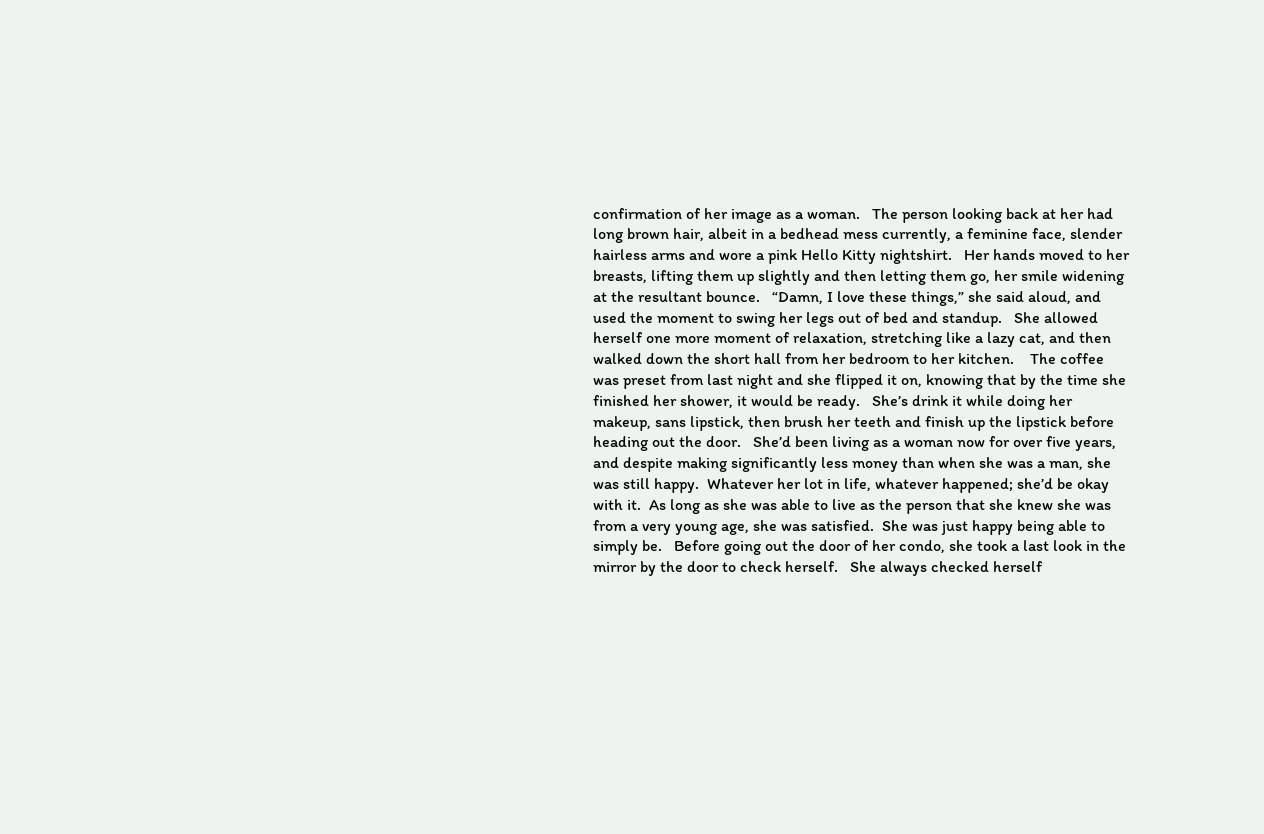confirmation of her image as a woman.   The person looking back at her had long brown hair, albeit in a bedhead mess currently, a feminine face, slender hairless arms and wore a pink Hello Kitty nightshirt.   Her hands moved to her breasts, lifting them up slightly and then letting them go, her smile widening at the resultant bounce.   “Damn, I love these things,” she said aloud, and used the moment to swing her legs out of bed and standup.   She allowed herself one more moment of relaxation, stretching like a lazy cat, and then walked down the short hall from her bedroom to her kitchen.    The coffee was preset from last night and she flipped it on, knowing that by the time she finished her shower, it would be ready.   She’s drink it while doing her makeup, sans lipstick, then brush her teeth and finish up the lipstick before heading out the door.   She’d been living as a woman now for over five years, and despite making significantly less money than when she was a man, she was still happy.  Whatever her lot in life, whatever happened; she’d be okay with it.  As long as she was able to live as the person that she knew she was from a very young age, she was satisfied.  She was just happy being able to simply be.   Before going out the door of her condo, she took a last look in the mirror by the door to check herself.   She always checked herself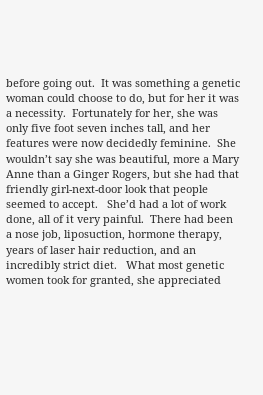before going out.  It was something a genetic woman could choose to do, but for her it was a necessity.  Fortunately for her, she was only five foot seven inches tall, and her features were now decidedly feminine.  She wouldn’t say she was beautiful, more a Mary Anne than a Ginger Rogers, but she had that friendly girl-next-door look that people seemed to accept.   She’d had a lot of work done, all of it very painful.  There had been a nose job, liposuction, hormone therapy, years of laser hair reduction, and an incredibly strict diet.   What most genetic women took for granted, she appreciated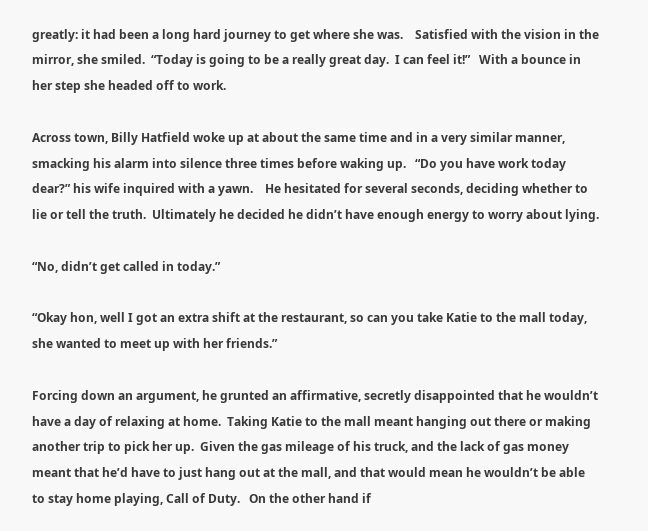greatly: it had been a long hard journey to get where she was.    Satisfied with the vision in the mirror, she smiled.  “Today is going to be a really great day.  I can feel it!”   With a bounce in her step she headed off to work.

Across town, Billy Hatfield woke up at about the same time and in a very similar manner, smacking his alarm into silence three times before waking up.   “Do you have work today dear?” his wife inquired with a yawn.    He hesitated for several seconds, deciding whether to lie or tell the truth.  Ultimately he decided he didn’t have enough energy to worry about lying.

“No, didn’t get called in today.”

“Okay hon, well I got an extra shift at the restaurant, so can you take Katie to the mall today, she wanted to meet up with her friends.”

Forcing down an argument, he grunted an affirmative, secretly disappointed that he wouldn’t have a day of relaxing at home.  Taking Katie to the mall meant hanging out there or making another trip to pick her up.  Given the gas mileage of his truck, and the lack of gas money meant that he’d have to just hang out at the mall, and that would mean he wouldn’t be able to stay home playing, Call of Duty.   On the other hand if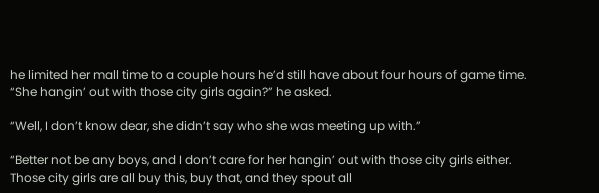he limited her mall time to a couple hours he’d still have about four hours of game time.    “She hangin’ out with those city girls again?” he asked.

“Well, I don’t know dear, she didn’t say who she was meeting up with.”

“Better not be any boys, and I don’t care for her hangin’ out with those city girls either.  Those city girls are all buy this, buy that, and they spout all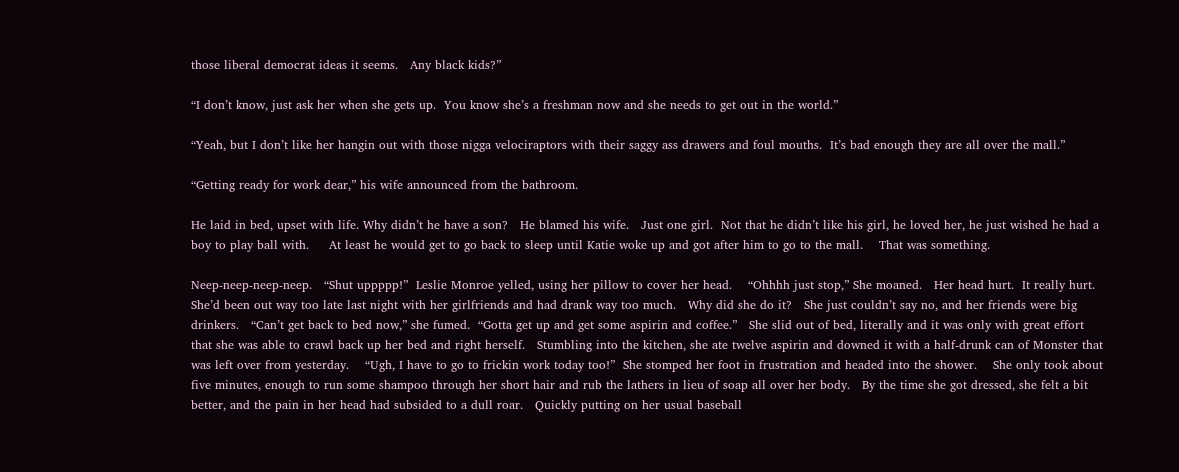those liberal democrat ideas it seems.   Any black kids?”

“I don’t know, just ask her when she gets up.  You know she’s a freshman now and she needs to get out in the world.”

“Yeah, but I don’t like her hangin out with those nigga velociraptors with their saggy ass drawers and foul mouths.  It’s bad enough they are all over the mall.”

“Getting ready for work dear,” his wife announced from the bathroom.

He laid in bed, upset with life. Why didn’t he have a son?   He blamed his wife.   Just one girl.  Not that he didn’t like his girl, he loved her, he just wished he had a boy to play ball with.     At least he would get to go back to sleep until Katie woke up and got after him to go to the mall.    That was something.

Neep-neep-neep-neep.   “Shut uppppp!”  Leslie Monroe yelled, using her pillow to cover her head.    “Ohhhh just stop,” She moaned.   Her head hurt.  It really hurt.   She’d been out way too late last night with her girlfriends and had drank way too much.   Why did she do it?   She just couldn’t say no, and her friends were big drinkers.   “Can’t get back to bed now,” she fumed.  “Gotta get up and get some aspirin and coffee.”   She slid out of bed, literally and it was only with great effort that she was able to crawl back up her bed and right herself.   Stumbling into the kitchen, she ate twelve aspirin and downed it with a half-drunk can of Monster that was left over from yesterday.    “Ugh, I have to go to frickin work today too!”  She stomped her foot in frustration and headed into the shower.    She only took about five minutes, enough to run some shampoo through her short hair and rub the lathers in lieu of soap all over her body.   By the time she got dressed, she felt a bit better, and the pain in her head had subsided to a dull roar.   Quickly putting on her usual baseball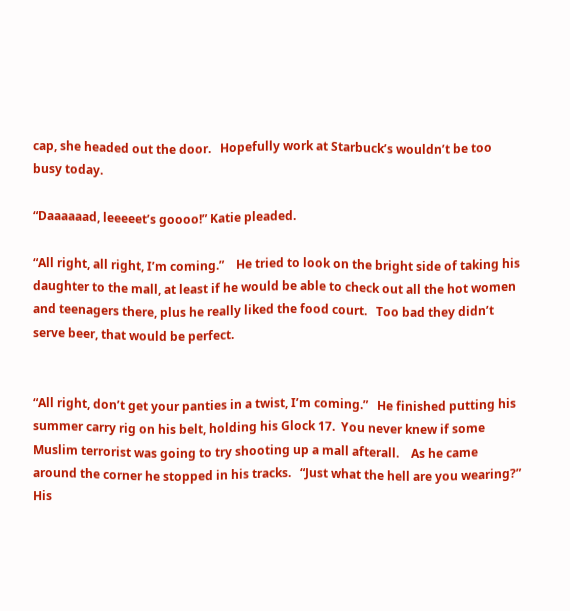cap, she headed out the door.   Hopefully work at Starbuck’s wouldn’t be too busy today.

“Daaaaaad, leeeeet’s goooo!” Katie pleaded.

“All right, all right, I’m coming.”    He tried to look on the bright side of taking his daughter to the mall, at least if he would be able to check out all the hot women and teenagers there, plus he really liked the food court.   Too bad they didn’t serve beer, that would be perfect.


“All right, don’t get your panties in a twist, I’m coming.”   He finished putting his summer carry rig on his belt, holding his Glock 17.  You never knew if some Muslim terrorist was going to try shooting up a mall afterall.    As he came around the corner he stopped in his tracks.   “Just what the hell are you wearing?”   His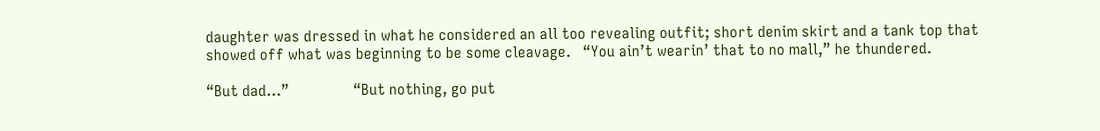daughter was dressed in what he considered an all too revealing outfit; short denim skirt and a tank top that showed off what was beginning to be some cleavage.   “You ain’t wearin’ that to no mall,” he thundered.

“But dad…”                “But nothing, go put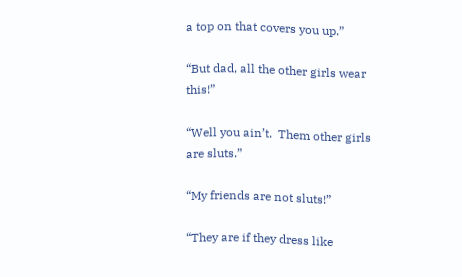a top on that covers you up.”

“But dad, all the other girls wear this!”

“Well you ain’t.  Them other girls are sluts.”

“My friends are not sluts!”

“They are if they dress like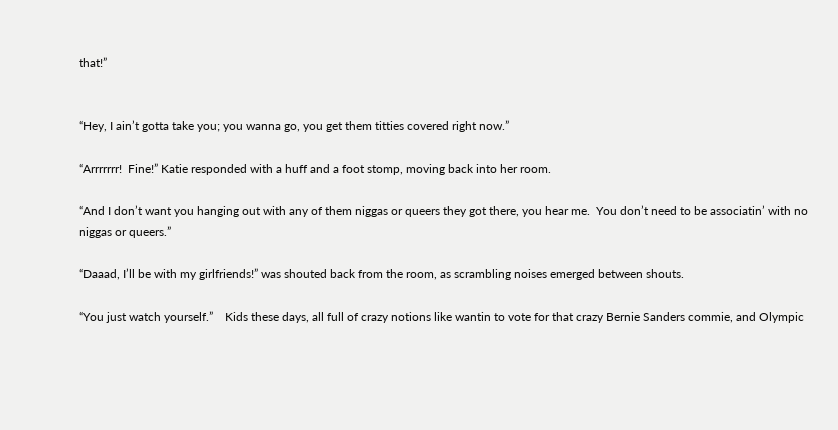that!”


“Hey, I ain’t gotta take you; you wanna go, you get them titties covered right now.”

“Arrrrrrr!  Fine!” Katie responded with a huff and a foot stomp, moving back into her room.

“And I don’t want you hanging out with any of them niggas or queers they got there, you hear me.  You don’t need to be associatin’ with no niggas or queers.”

“Daaad, I’ll be with my girlfriends!” was shouted back from the room, as scrambling noises emerged between shouts.

“You just watch yourself.”    Kids these days, all full of crazy notions like wantin to vote for that crazy Bernie Sanders commie, and Olympic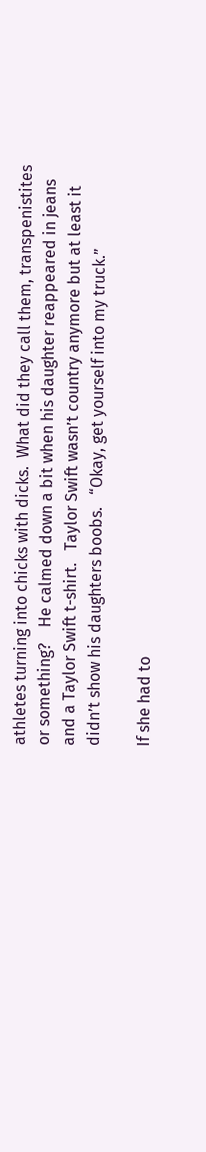athletes turning into chicks with dicks.  What did they call them, transpenistites or something?    He calmed down a bit when his daughter reappeared in jeans and a Taylor Swift t-shirt.   Taylor Swift wasn’t country anymore but at least it didn’t show his daughters boobs.   “Okay, get yourself into my truck.”

If she had to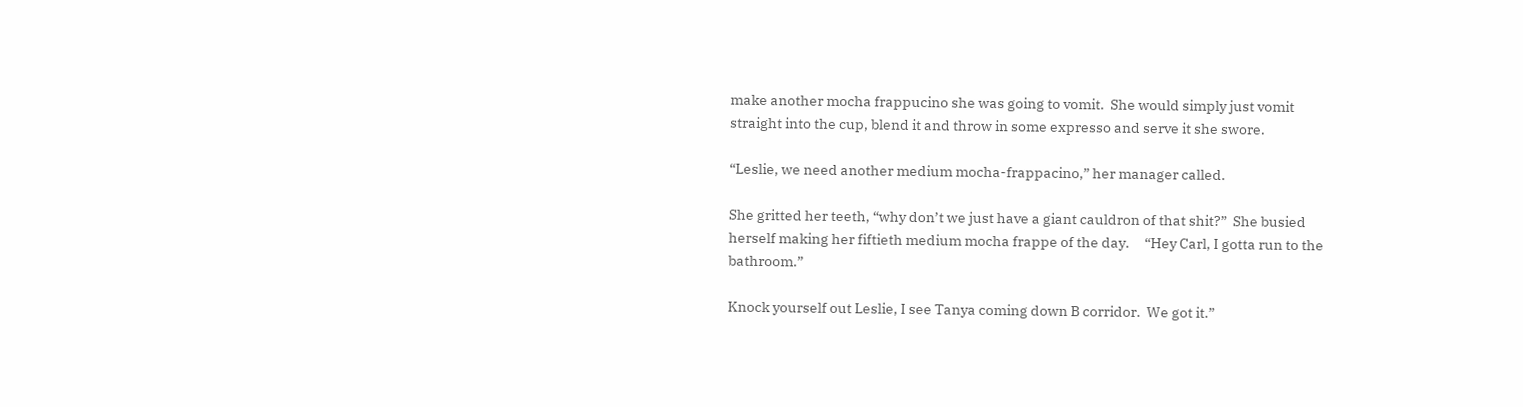make another mocha frappucino she was going to vomit.  She would simply just vomit straight into the cup, blend it and throw in some expresso and serve it she swore.

“Leslie, we need another medium mocha-frappacino,” her manager called.

She gritted her teeth, “why don’t we just have a giant cauldron of that shit?”  She busied herself making her fiftieth medium mocha frappe of the day.     “Hey Carl, I gotta run to the bathroom.”

Knock yourself out Leslie, I see Tanya coming down B corridor.  We got it.”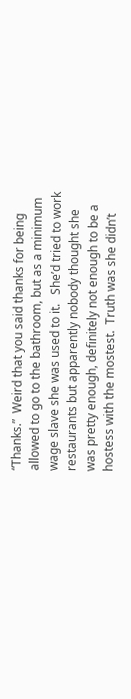“Thanks.”  Weird that you said thanks for being allowed to go to the bathroom, but as a minimum wage slave she was used to it.   She’d tried to work restaurants but apparently nobody thought she was pretty enough, definitely not enough to be a hostess with the mostest.  Truth was she didn’t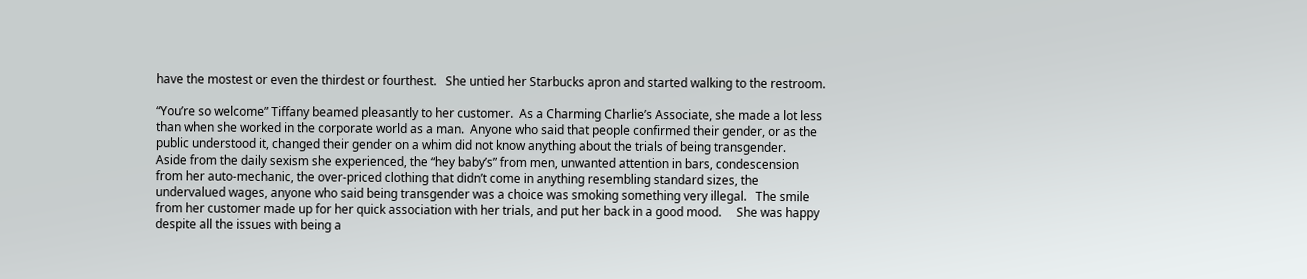have the mostest or even the thirdest or fourthest.   She untied her Starbucks apron and started walking to the restroom.

“You’re so welcome” Tiffany beamed pleasantly to her customer.  As a Charming Charlie’s Associate, she made a lot less than when she worked in the corporate world as a man.  Anyone who said that people confirmed their gender, or as the public understood it, changed their gender on a whim did not know anything about the trials of being transgender.    Aside from the daily sexism she experienced, the “hey baby’s” from men, unwanted attention in bars, condescension from her auto-mechanic, the over-priced clothing that didn’t come in anything resembling standard sizes, the undervalued wages, anyone who said being transgender was a choice was smoking something very illegal.   The smile from her customer made up for her quick association with her trials, and put her back in a good mood.     She was happy despite all the issues with being a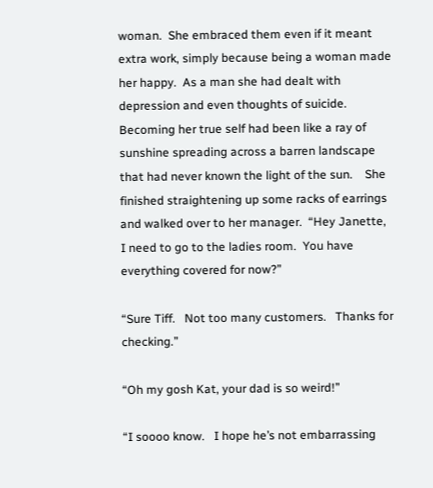woman.  She embraced them even if it meant extra work, simply because being a woman made her happy.  As a man she had dealt with depression and even thoughts of suicide.   Becoming her true self had been like a ray of sunshine spreading across a barren landscape that had never known the light of the sun.    She finished straightening up some racks of earrings and walked over to her manager.  “Hey Janette, I need to go to the ladies room.  You have everything covered for now?”

“Sure Tiff.   Not too many customers.   Thanks for checking.”

“Oh my gosh Kat, your dad is so weird!”

“I soooo know.   I hope he’s not embarrassing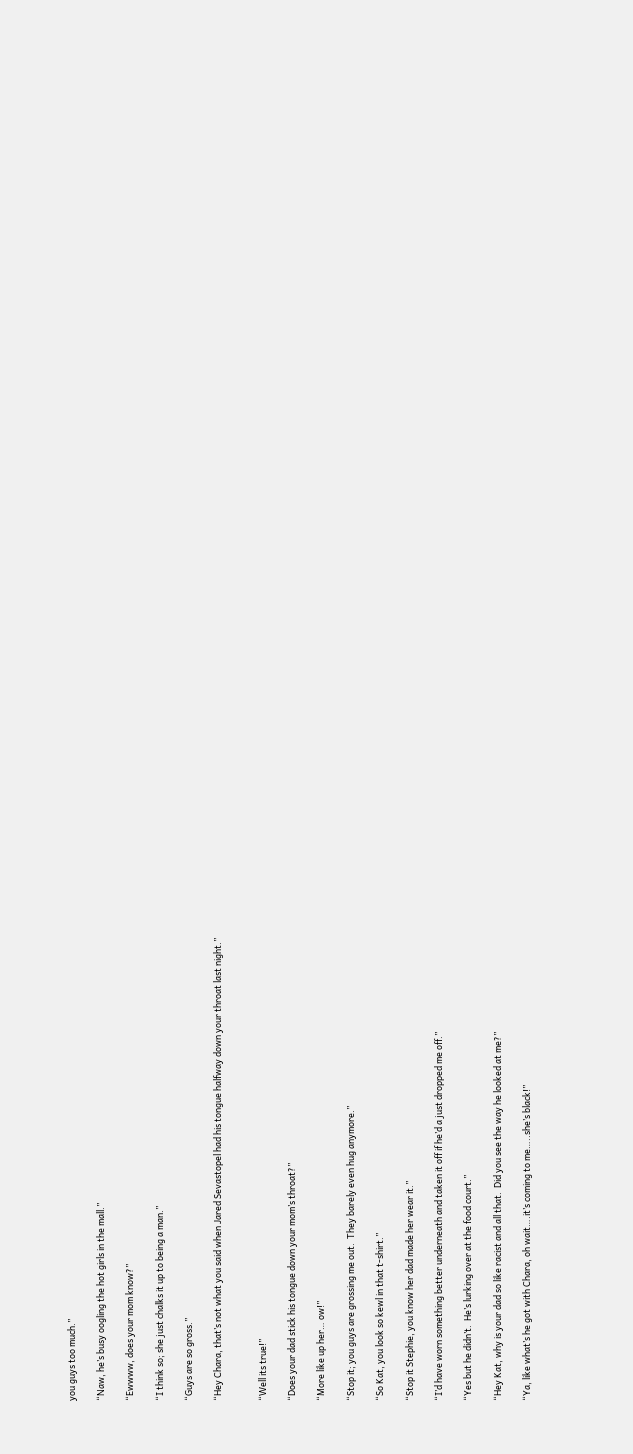you guys too much.”

“Naw, he’s busy oogling the hot girls in the mall.”

“Ewwww, does your mom know?”

“I think so; she just chalks it up to being a man.”

“Guys are so gross.”

“Hey Chara, that’s not what you said when Jared Sevastopel had his tongue halfway down your throat last night.”


“Well its true!”

“Does your dad stick his tongue down your mom’s throat?”

“More like up her… ow!”

“Stop it; you guys are grossing me out.  They barely even hug anymore.”

“So Kat, you look so kewl in that t-shirt.”

“Stop it Stephie, you know her dad made her wear it.”

“I’d have worn something better underneath and taken it off if he’d a just dropped me off.”

“Yes but he didn’t.  He’s lurking over at the food court.”

“Hey Kat, why is your dad so like racist and all that.  Did you see the way he looked at me?”

“Ya, like what’s he got with Chara, oh wait….it’s coming to me…..she’s black!”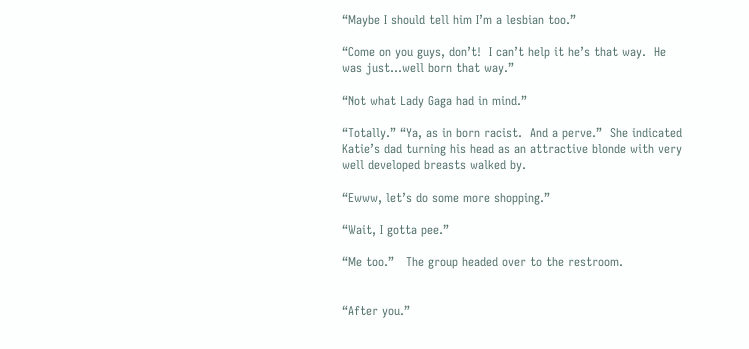“Maybe I should tell him I’m a lesbian too.”

“Come on you guys, don’t!  I can’t help it he’s that way.  He was just…well born that way.”

“Not what Lady Gaga had in mind.”

“Totally.” “Ya, as in born racist.  And a perve.”  She indicated Katie’s dad turning his head as an attractive blonde with very well developed breasts walked by.

“Ewww, let’s do some more shopping.”

“Wait, I gotta pee.”

“Me too.”   The group headed over to the restroom.


“After you.”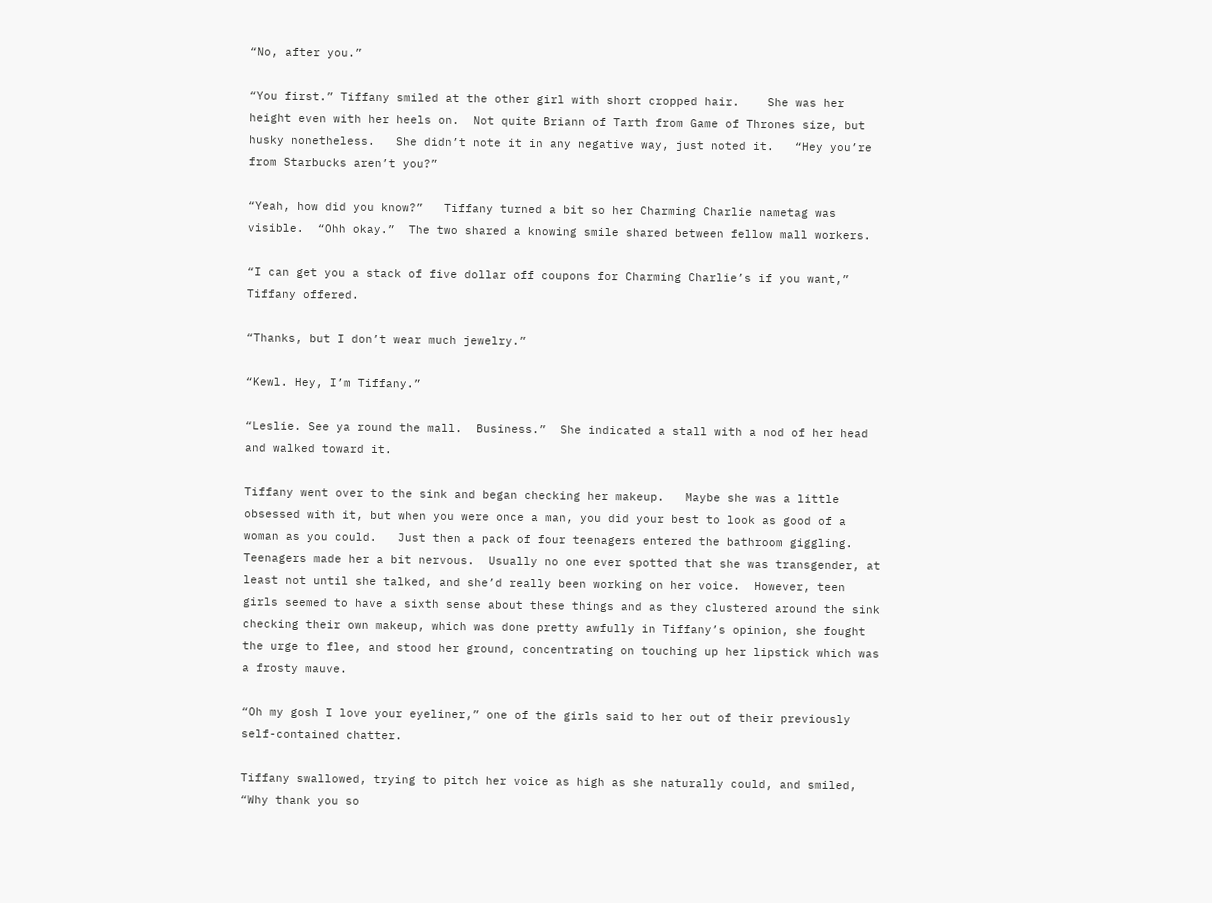“No, after you.”

“You first.” Tiffany smiled at the other girl with short cropped hair.    She was her height even with her heels on.  Not quite Briann of Tarth from Game of Thrones size, but husky nonetheless.   She didn’t note it in any negative way, just noted it.   “Hey you’re from Starbucks aren’t you?”

“Yeah, how did you know?”   Tiffany turned a bit so her Charming Charlie nametag was visible.  “Ohh okay.”  The two shared a knowing smile shared between fellow mall workers.

“I can get you a stack of five dollar off coupons for Charming Charlie’s if you want,” Tiffany offered.

“Thanks, but I don’t wear much jewelry.”

“Kewl. Hey, I’m Tiffany.”

“Leslie. See ya round the mall.  Business.”  She indicated a stall with a nod of her head and walked toward it.

Tiffany went over to the sink and began checking her makeup.   Maybe she was a little obsessed with it, but when you were once a man, you did your best to look as good of a woman as you could.   Just then a pack of four teenagers entered the bathroom giggling.    Teenagers made her a bit nervous.  Usually no one ever spotted that she was transgender, at least not until she talked, and she’d really been working on her voice.  However, teen girls seemed to have a sixth sense about these things and as they clustered around the sink checking their own makeup, which was done pretty awfully in Tiffany’s opinion, she fought the urge to flee, and stood her ground, concentrating on touching up her lipstick which was a frosty mauve.

“Oh my gosh I love your eyeliner,” one of the girls said to her out of their previously self-contained chatter.

Tiffany swallowed, trying to pitch her voice as high as she naturally could, and smiled, “Why thank you so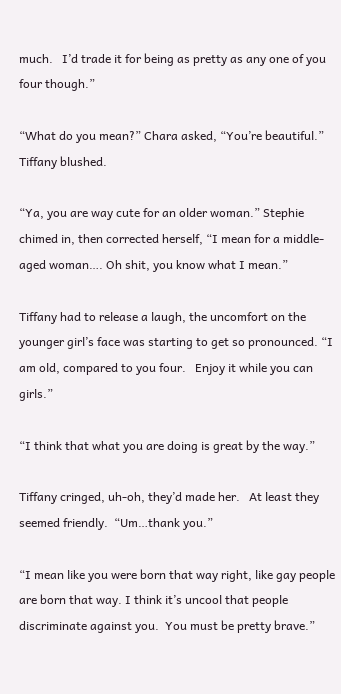much.   I’d trade it for being as pretty as any one of you four though.”

“What do you mean?” Chara asked, “You’re beautiful.” Tiffany blushed.

“Ya, you are way cute for an older woman.” Stephie chimed in, then corrected herself, “I mean for a middle-aged woman…. Oh shit, you know what I mean.”

Tiffany had to release a laugh, the uncomfort on the younger girl’s face was starting to get so pronounced. “I am old, compared to you four.   Enjoy it while you can girls.”

“I think that what you are doing is great by the way.”

Tiffany cringed, uh-oh, they’d made her.   At least they seemed friendly.  “Um…thank you.”

“I mean like you were born that way right, like gay people are born that way. I think it’s uncool that people discriminate against you.  You must be pretty brave.”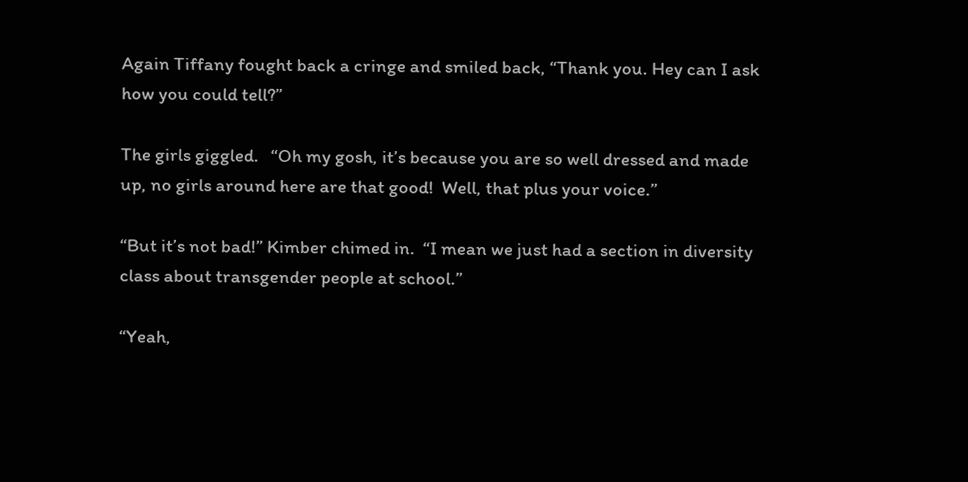Again Tiffany fought back a cringe and smiled back, “Thank you. Hey can I ask how you could tell?”

The girls giggled.   “Oh my gosh, it’s because you are so well dressed and made up, no girls around here are that good!  Well, that plus your voice.”

“But it’s not bad!” Kimber chimed in.  “I mean we just had a section in diversity class about transgender people at school.”

“Yeah,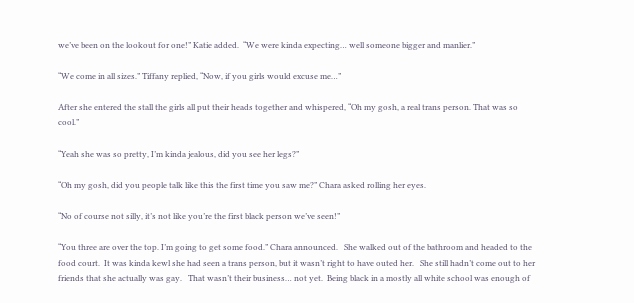we’ve been on the lookout for one!” Katie added.  “We were kinda expecting… well someone bigger and manlier.”

“We come in all sizes.” Tiffany replied, “Now, if you girls would excuse me…”

After she entered the stall the girls all put their heads together and whispered, “Oh my gosh, a real trans person. That was so cool.”

“Yeah she was so pretty, I’m kinda jealous, did you see her legs?”

“Oh my gosh, did you people talk like this the first time you saw me?” Chara asked rolling her eyes.

“No of course not silly, it’s not like you’re the first black person we’ve seen!”

“You three are over the top. I’m going to get some food.” Chara announced.   She walked out of the bathroom and headed to the food court.  It was kinda kewl she had seen a trans person, but it wasn’t right to have outed her.   She still hadn’t come out to her friends that she actually was gay.   That wasn’t their business… not yet.  Being black in a mostly all white school was enough of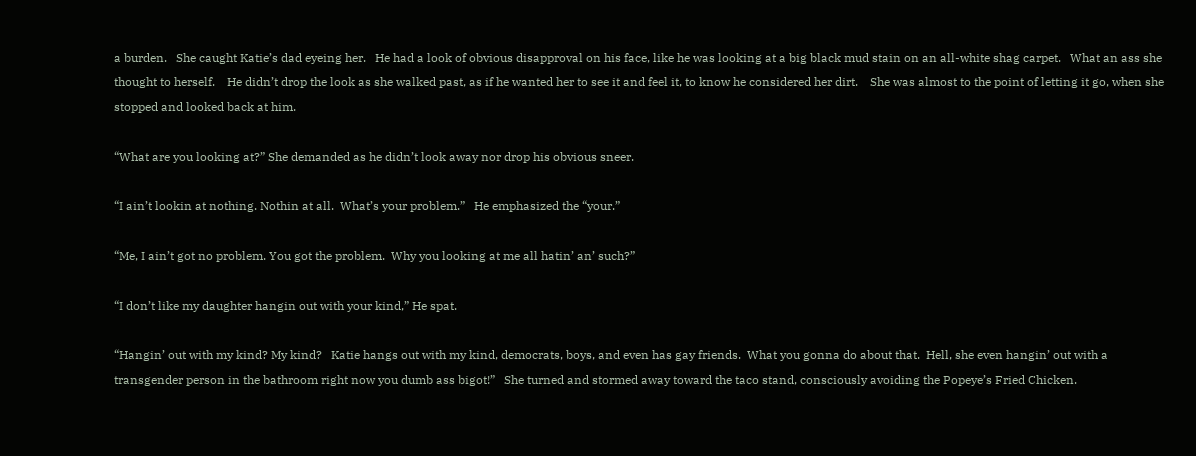a burden.   She caught Katie’s dad eyeing her.   He had a look of obvious disapproval on his face, like he was looking at a big black mud stain on an all-white shag carpet.   What an ass she thought to herself.    He didn’t drop the look as she walked past, as if he wanted her to see it and feel it, to know he considered her dirt.    She was almost to the point of letting it go, when she stopped and looked back at him.

“What are you looking at?” She demanded as he didn’t look away nor drop his obvious sneer.

“I ain’t lookin at nothing. Nothin at all.  What’s your problem.”   He emphasized the “your.”

“Me, I ain’t got no problem. You got the problem.  Why you looking at me all hatin’ an’ such?”

“I don’t like my daughter hangin out with your kind,” He spat.

“Hangin’ out with my kind? My kind?   Katie hangs out with my kind, democrats, boys, and even has gay friends.  What you gonna do about that.  Hell, she even hangin’ out with a transgender person in the bathroom right now you dumb ass bigot!”   She turned and stormed away toward the taco stand, consciously avoiding the Popeye’s Fried Chicken.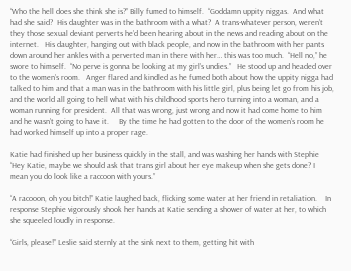“Who the hell does she think she is?” Billy fumed to himself.  “Goddamn uppity niggas.  And what had she said?  His daughter was in the bathroom with a what?  A trans-whatever person, weren’t they those sexual deviant perverts he’d been hearing about in the news and reading about on the internet.   His daughter, hanging out with black people, and now in the bathroom with her pants down around her ankles with a perverted man in there with her… this was too much.  “Hell no,” he swore to himself.  “No perve is gonna be looking at my girl’s undies.”   He stood up and headed over to the women’s room.   Anger flared and kindled as he fumed both about how the uppity nigga had talked to him and that a man was in the bathroom with his little girl, plus being let go from his job, and the world all going to hell what with his childhood sports hero turning into a woman, and a woman running for president.  All that was wrong, just wrong and now it had come home to him and he wasn’t going to have it.     By the time he had gotten to the door of the women’s room he had worked himself up into a proper rage.

Katie had finished up her business quickly in the stall, and was washing her hands with Stephie “Hey Katie, maybe we should ask that trans girl about her eye makeup when she gets done? I mean you do look like a raccoon with yours.”

“A racooon, oh you bitch!” Katie laughed back, flicking some water at her friend in retaliation.    In response Stephie vigorously shook her hands at Katie sending a shower of water at her, to which she squeeled loudly in response.

“Girls, please!” Leslie said sternly at the sink next to them, getting hit with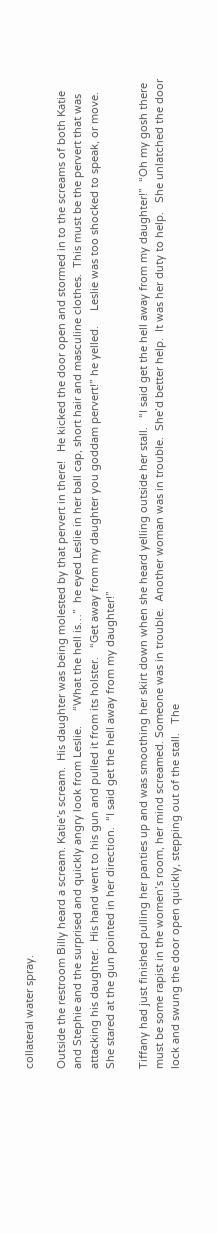collateral water spray.

Outside the restroom Billy heard a scream. Katie’s scream.  His daughter was being molested by that pervert in there!   He kicked the door open and stormed in to the screams of both Katie and Stephie and the surprised and quickly angry look from Leslie.     “What the hell is…”  he eyed Leslie in her ball cap, short hair and masculine clothes.  This must be the pervert that was attacking his daughter.  His hand went to his gun and pulled it from its holster.   “Get away from my daughter you goddam pervert!” he yelled.     Leslie was too shocked to speak, or move.   She stared at the gun pointed in her direction.  “I said get the hell away from my daughter!”

Tiffany had just finished pulling her panties up and was smoothing her skirt down when she heard yelling outside her stall.   “I said get the hell away from my daughter!”  “Oh my gosh there must be some rapist in the women’s room, her mind screamed. Someone was in trouble.  Another woman was in trouble.  She’d better help.  It was her duty to help.   She unlatched the door lock and swung the door open quickly, stepping out of the stall.   The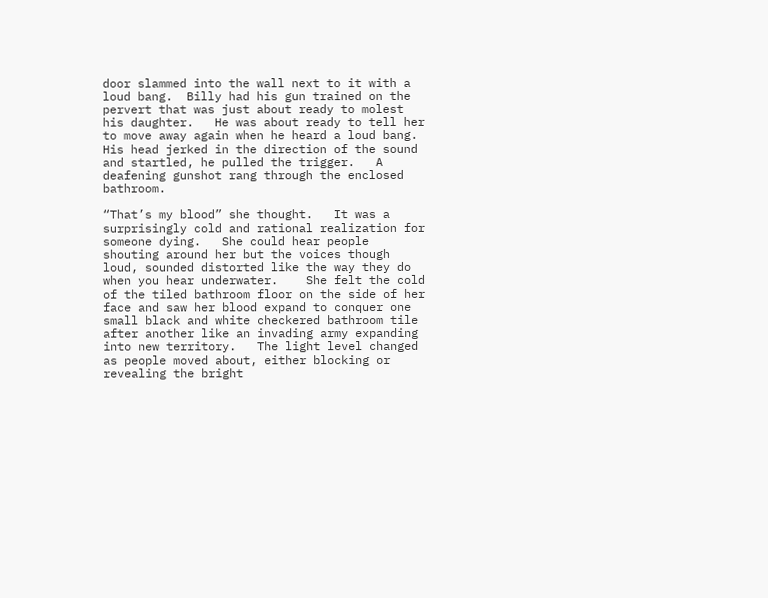door slammed into the wall next to it with a loud bang.  Billy had his gun trained on the pervert that was just about ready to molest his daughter.   He was about ready to tell her to move away again when he heard a loud bang.  His head jerked in the direction of the sound and startled, he pulled the trigger.   A deafening gunshot rang through the enclosed bathroom.

“That’s my blood” she thought.   It was a surprisingly cold and rational realization for someone dying.   She could hear people shouting around her but the voices though loud, sounded distorted like the way they do when you hear underwater.    She felt the cold of the tiled bathroom floor on the side of her face and saw her blood expand to conquer one small black and white checkered bathroom tile after another like an invading army expanding into new territory.   The light level changed as people moved about, either blocking or revealing the bright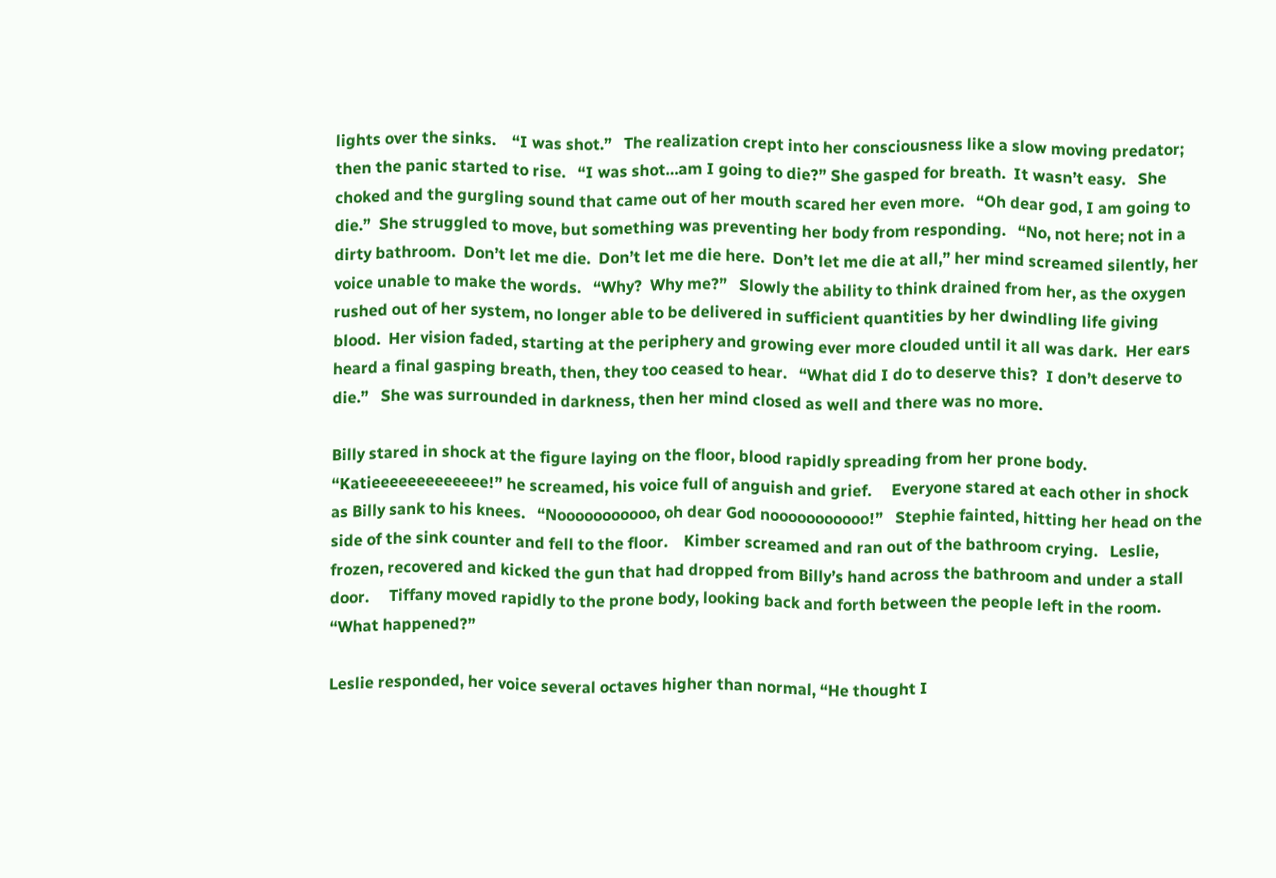lights over the sinks.    “I was shot.”   The realization crept into her consciousness like a slow moving predator; then the panic started to rise.   “I was shot…am I going to die?” She gasped for breath.  It wasn’t easy.   She choked and the gurgling sound that came out of her mouth scared her even more.   “Oh dear god, I am going to die.”  She struggled to move, but something was preventing her body from responding.   “No, not here; not in a dirty bathroom.  Don’t let me die.  Don’t let me die here.  Don’t let me die at all,” her mind screamed silently, her voice unable to make the words.   “Why?  Why me?”   Slowly the ability to think drained from her, as the oxygen rushed out of her system, no longer able to be delivered in sufficient quantities by her dwindling life giving blood.  Her vision faded, starting at the periphery and growing ever more clouded until it all was dark.  Her ears heard a final gasping breath, then, they too ceased to hear.   “What did I do to deserve this?  I don’t deserve to die.”   She was surrounded in darkness, then her mind closed as well and there was no more.

Billy stared in shock at the figure laying on the floor, blood rapidly spreading from her prone body.  “Katieeeeeeeeeeeee!” he screamed, his voice full of anguish and grief.     Everyone stared at each other in shock as Billy sank to his knees.   “Nooooooooooo, oh dear God nooooooooooo!”   Stephie fainted, hitting her head on the side of the sink counter and fell to the floor.    Kimber screamed and ran out of the bathroom crying.   Leslie, frozen, recovered and kicked the gun that had dropped from Billy’s hand across the bathroom and under a stall door.     Tiffany moved rapidly to the prone body, looking back and forth between the people left in the room.   “What happened?”

Leslie responded, her voice several octaves higher than normal, “He thought I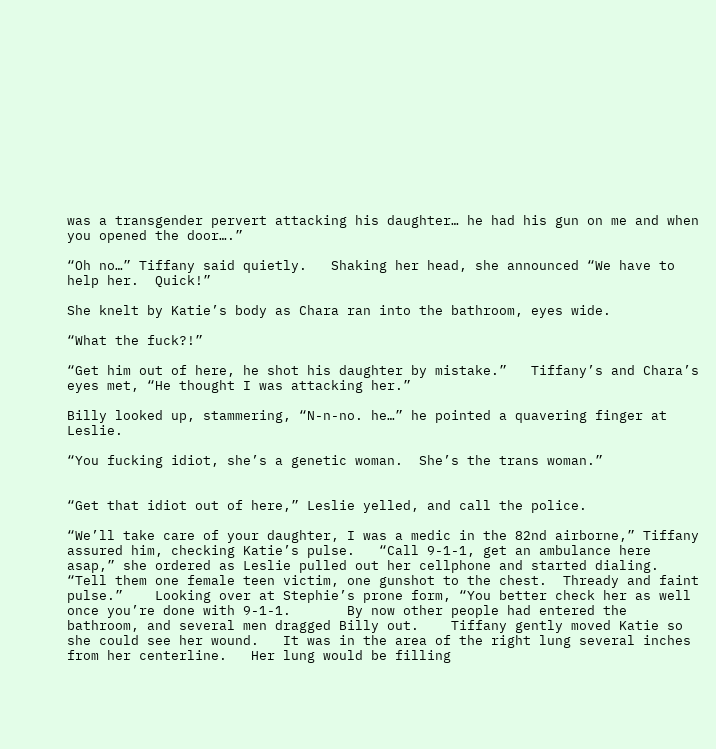was a transgender pervert attacking his daughter… he had his gun on me and when you opened the door….”

“Oh no…” Tiffany said quietly.   Shaking her head, she announced “We have to help her.  Quick!”

She knelt by Katie’s body as Chara ran into the bathroom, eyes wide.

“What the fuck?!”

“Get him out of here, he shot his daughter by mistake.”   Tiffany’s and Chara’s eyes met, “He thought I was attacking her.”

Billy looked up, stammering, “N-n-no. he…” he pointed a quavering finger at Leslie.

“You fucking idiot, she’s a genetic woman.  She’s the trans woman.”


“Get that idiot out of here,” Leslie yelled, and call the police.

“We’ll take care of your daughter, I was a medic in the 82nd airborne,” Tiffany assured him, checking Katie’s pulse.   “Call 9-1-1, get an ambulance here asap,” she ordered as Leslie pulled out her cellphone and started dialing.    “Tell them one female teen victim, one gunshot to the chest.  Thready and faint pulse.”    Looking over at Stephie’s prone form, “You better check her as well once you’re done with 9-1-1.       By now other people had entered the bathroom, and several men dragged Billy out.    Tiffany gently moved Katie so she could see her wound.   It was in the area of the right lung several inches from her centerline.   Her lung would be filling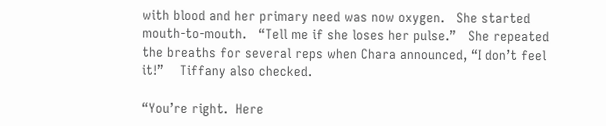with blood and her primary need was now oxygen.   She started mouth-to-mouth.   “Tell me if she loses her pulse.”   She repeated the breaths for several reps when Chara announced, “I don’t feel it!”    Tiffany also checked.

“You’re right.  Here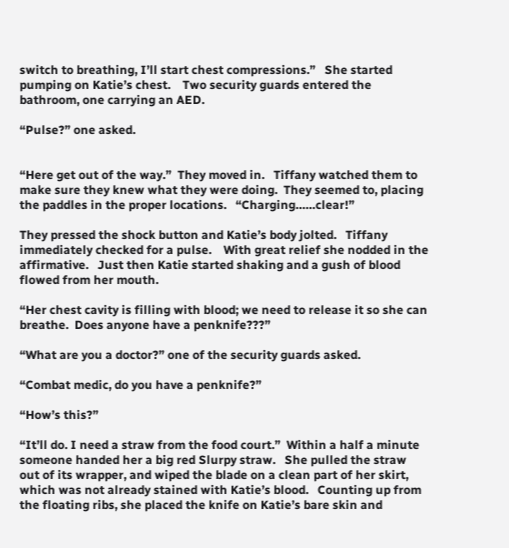switch to breathing, I’ll start chest compressions.”   She started pumping on Katie’s chest.    Two security guards entered the bathroom, one carrying an AED.

“Pulse?” one asked.


“Here get out of the way.”  They moved in.   Tiffany watched them to make sure they knew what they were doing.  They seemed to, placing the paddles in the proper locations.   “Charging……clear!”

They pressed the shock button and Katie’s body jolted.   Tiffany immediately checked for a pulse.    With great relief she nodded in the affirmative.   Just then Katie started shaking and a gush of blood flowed from her mouth.

“Her chest cavity is filling with blood; we need to release it so she can breathe.  Does anyone have a penknife???”

“What are you a doctor?” one of the security guards asked.

“Combat medic, do you have a penknife?”

“How’s this?”

“It’ll do. I need a straw from the food court.”  Within a half a minute someone handed her a big red Slurpy straw.   She pulled the straw out of its wrapper, and wiped the blade on a clean part of her skirt, which was not already stained with Katie’s blood.   Counting up from the floating ribs, she placed the knife on Katie’s bare skin and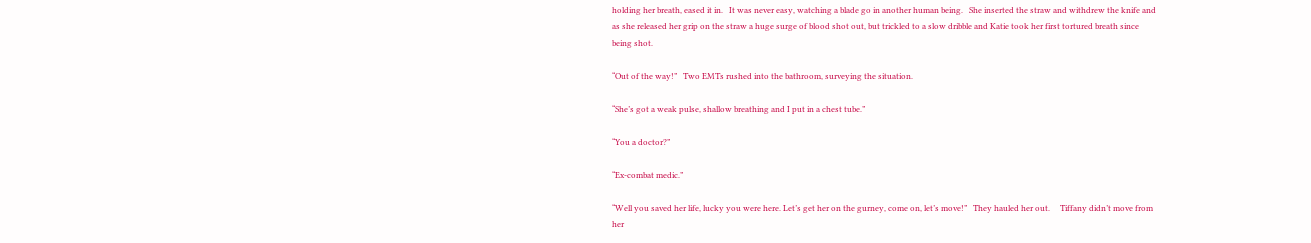holding her breath, eased it in.   It was never easy, watching a blade go in another human being.   She inserted the straw and withdrew the knife and as she released her grip on the straw a huge surge of blood shot out, but trickled to a slow dribble and Katie took her first tortured breath since being shot.

“Out of the way!”   Two EMTs rushed into the bathroom, surveying the situation.

“She’s got a weak pulse, shallow breathing and I put in a chest tube.”

“You a doctor?”

“Ex-combat medic.”

“Well you saved her life, lucky you were here. Let’s get her on the gurney, come on, let’s move!”   They hauled her out.     Tiffany didn’t move from her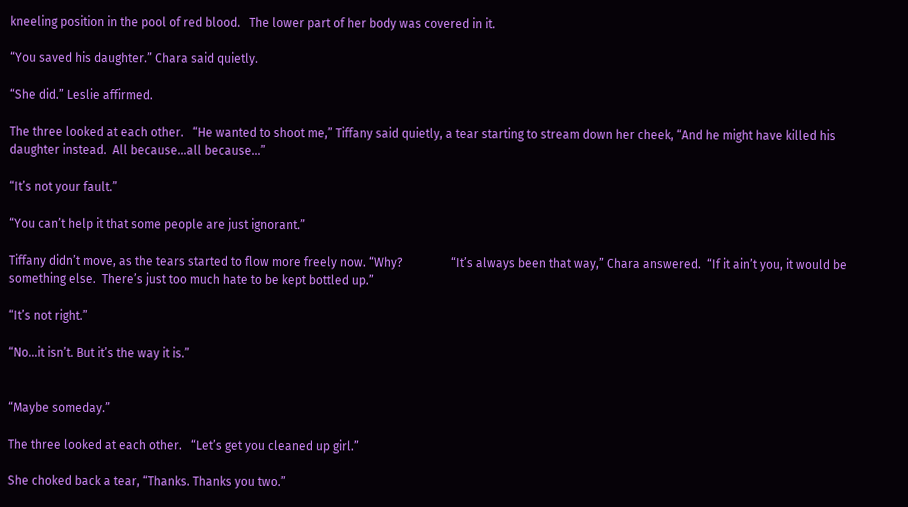kneeling position in the pool of red blood.   The lower part of her body was covered in it.

“You saved his daughter.” Chara said quietly.

“She did.” Leslie affirmed.

The three looked at each other.   “He wanted to shoot me,” Tiffany said quietly, a tear starting to stream down her cheek, “And he might have killed his daughter instead.  All because…all because…”

“It’s not your fault.”

“You can’t help it that some people are just ignorant.”

Tiffany didn’t move, as the tears started to flow more freely now. “Why?                “It’s always been that way,” Chara answered.  “If it ain’t you, it would be something else.  There’s just too much hate to be kept bottled up.”

“It’s not right.”

“No…it isn’t. But it’s the way it is.”


“Maybe someday.”

The three looked at each other.   “Let’s get you cleaned up girl.”

She choked back a tear, “Thanks. Thanks you two.”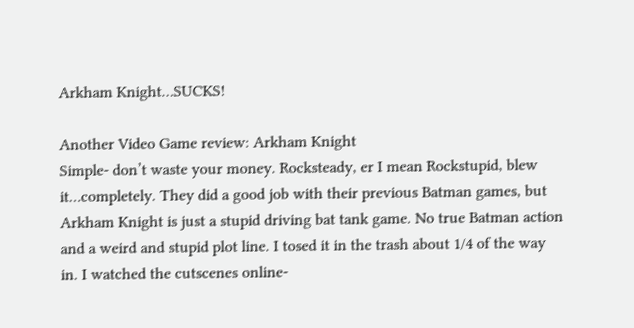Arkham Knight…SUCKS!

Another Video Game review: Arkham Knight
Simple- don’t waste your money. Rocksteady, er I mean Rockstupid, blew it…completely. They did a good job with their previous Batman games, but Arkham Knight is just a stupid driving bat tank game. No true Batman action and a weird and stupid plot line. I tosed it in the trash about 1/4 of the way in. I watched the cutscenes online-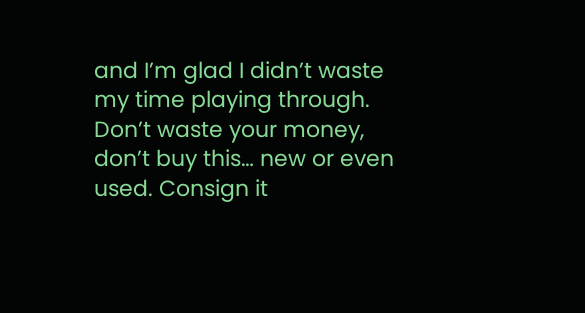and I’m glad I didn’t waste my time playing through. Don’t waste your money, don’t buy this… new or even used. Consign it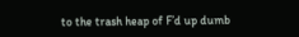to the trash heap of F’d up dumb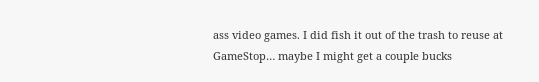ass video games. I did fish it out of the trash to reuse at GameStop… maybe I might get a couple bucks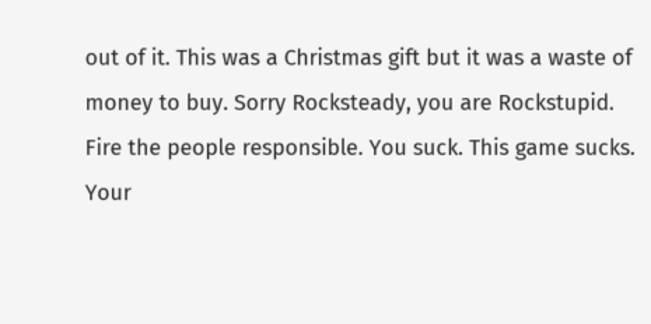out of it. This was a Christmas gift but it was a waste of money to buy. Sorry Rocksteady, you are Rockstupid. Fire the people responsible. You suck. This game sucks. Your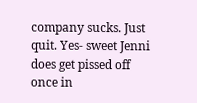company sucks. Just quit. Yes- sweet Jenni does get pissed off once in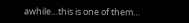awhile…this is one of them…